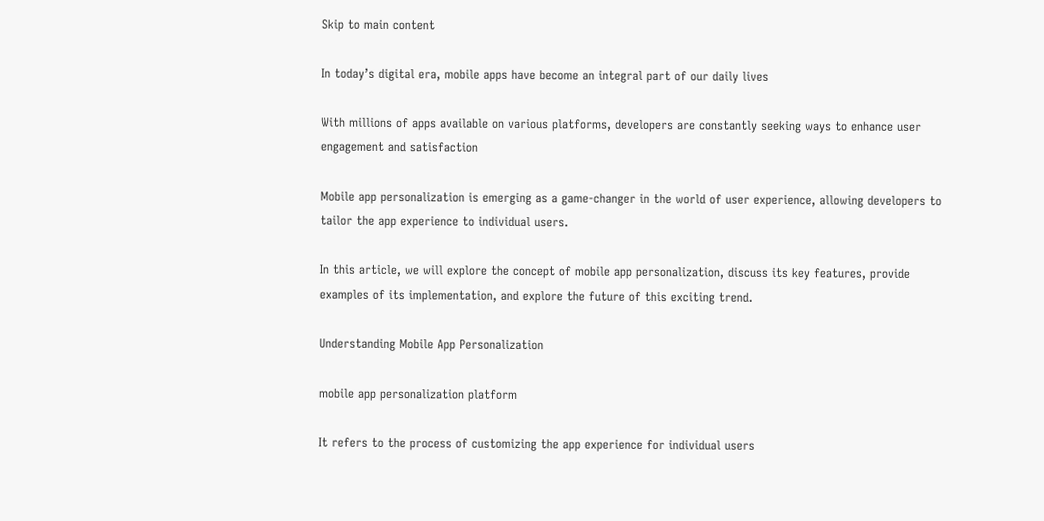Skip to main content

In today’s digital era, mobile apps have become an integral part of our daily lives

With millions of apps available on various platforms, developers are constantly seeking ways to enhance user engagement and satisfaction

Mobile app personalization is emerging as a game-changer in the world of user experience, allowing developers to tailor the app experience to individual users.

In this article, we will explore the concept of mobile app personalization, discuss its key features, provide examples of its implementation, and explore the future of this exciting trend.

Understanding Mobile App Personalization

mobile app personalization platform

It refers to the process of customizing the app experience for individual users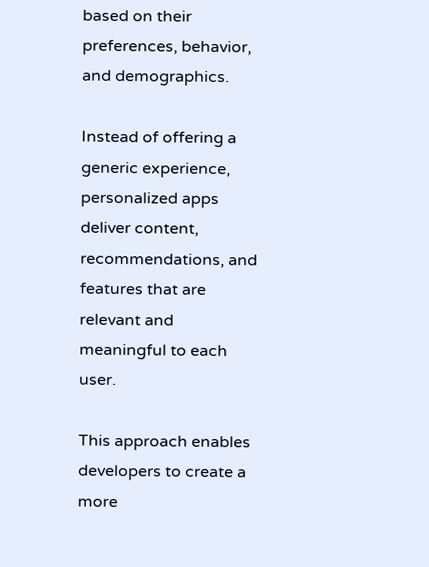based on their preferences, behavior, and demographics.

Instead of offering a generic experience, personalized apps deliver content, recommendations, and features that are relevant and meaningful to each user.

This approach enables developers to create a more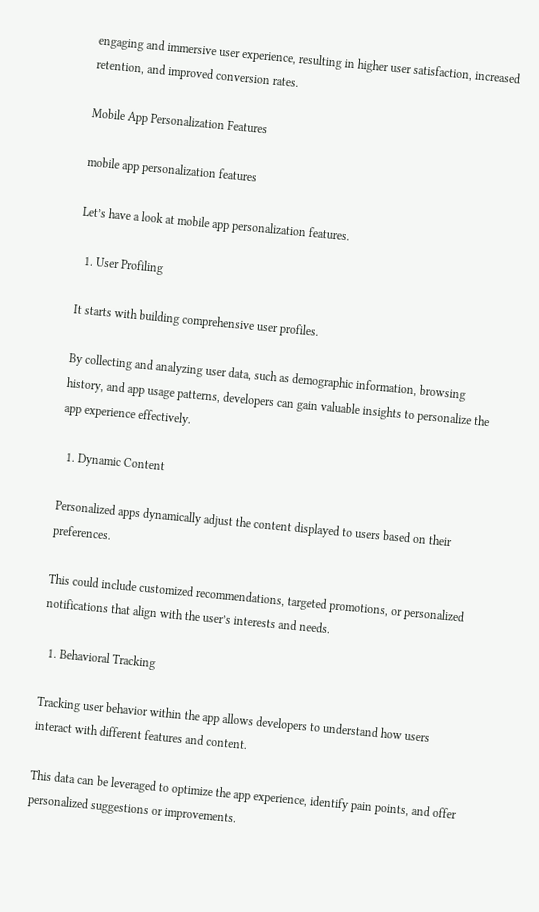engaging and immersive user experience, resulting in higher user satisfaction, increased retention, and improved conversion rates.

Mobile App Personalization Features

mobile app personalization features

Let’s have a look at mobile app personalization features.

  1. User Profiling

It starts with building comprehensive user profiles.

By collecting and analyzing user data, such as demographic information, browsing history, and app usage patterns, developers can gain valuable insights to personalize the app experience effectively.

  1. Dynamic Content

Personalized apps dynamically adjust the content displayed to users based on their preferences.

This could include customized recommendations, targeted promotions, or personalized notifications that align with the user’s interests and needs.

  1. Behavioral Tracking

Tracking user behavior within the app allows developers to understand how users interact with different features and content.

This data can be leveraged to optimize the app experience, identify pain points, and offer personalized suggestions or improvements.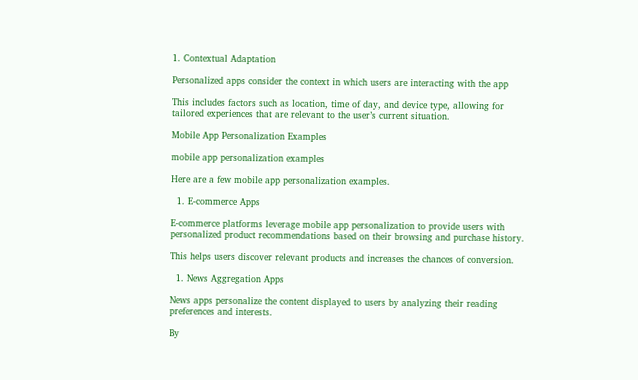1. Contextual Adaptation

Personalized apps consider the context in which users are interacting with the app

This includes factors such as location, time of day, and device type, allowing for tailored experiences that are relevant to the user’s current situation.

Mobile App Personalization Examples

mobile app personalization examples

Here are a few mobile app personalization examples.

  1. E-commerce Apps

E-commerce platforms leverage mobile app personalization to provide users with personalized product recommendations based on their browsing and purchase history.

This helps users discover relevant products and increases the chances of conversion.

  1. News Aggregation Apps

News apps personalize the content displayed to users by analyzing their reading preferences and interests.

By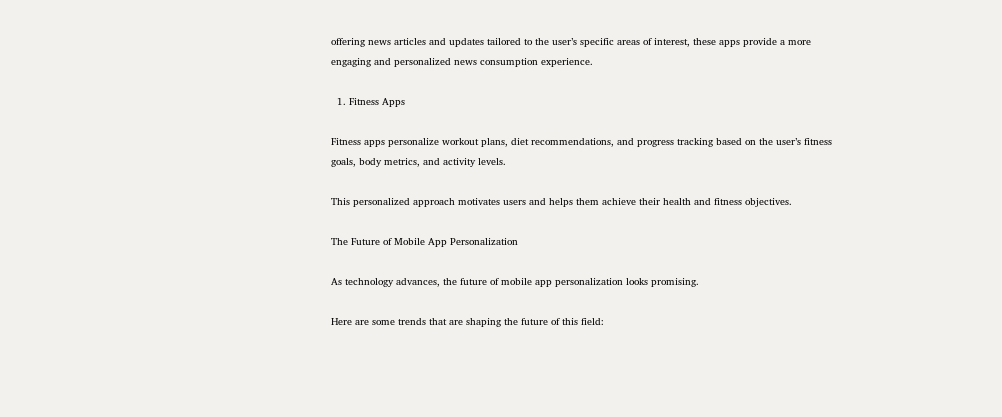offering news articles and updates tailored to the user’s specific areas of interest, these apps provide a more engaging and personalized news consumption experience.

  1. Fitness Apps

Fitness apps personalize workout plans, diet recommendations, and progress tracking based on the user’s fitness goals, body metrics, and activity levels.

This personalized approach motivates users and helps them achieve their health and fitness objectives.

The Future of Mobile App Personalization

As technology advances, the future of mobile app personalization looks promising.

Here are some trends that are shaping the future of this field: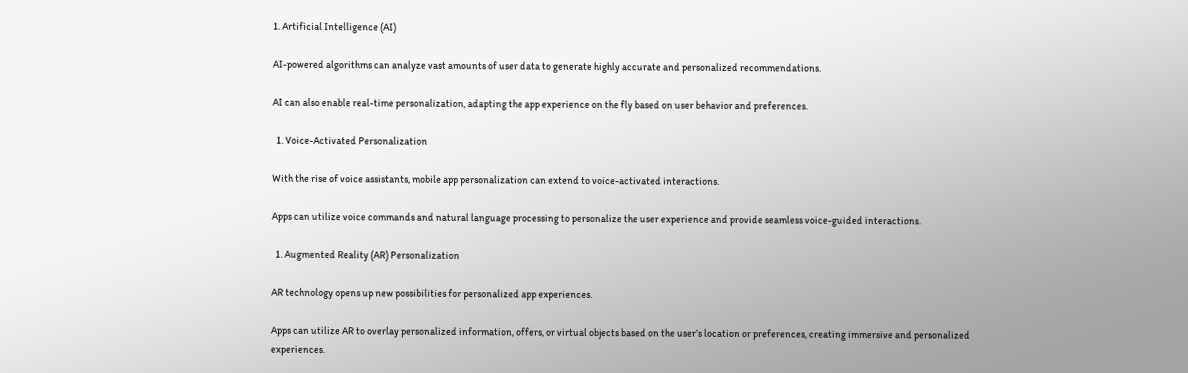1. Artificial Intelligence (AI)

AI-powered algorithms can analyze vast amounts of user data to generate highly accurate and personalized recommendations.

AI can also enable real-time personalization, adapting the app experience on the fly based on user behavior and preferences.

  1. Voice-Activated Personalization

With the rise of voice assistants, mobile app personalization can extend to voice-activated interactions.

Apps can utilize voice commands and natural language processing to personalize the user experience and provide seamless voice-guided interactions.

  1. Augmented Reality (AR) Personalization

AR technology opens up new possibilities for personalized app experiences.

Apps can utilize AR to overlay personalized information, offers, or virtual objects based on the user’s location or preferences, creating immersive and personalized experiences.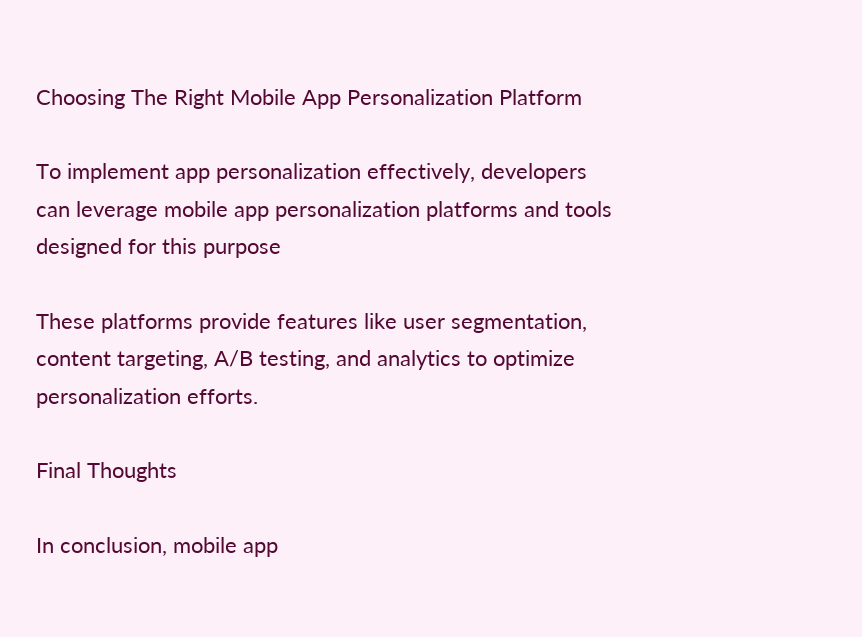Choosing The Right Mobile App Personalization Platform

To implement app personalization effectively, developers can leverage mobile app personalization platforms and tools designed for this purpose

These platforms provide features like user segmentation, content targeting, A/B testing, and analytics to optimize personalization efforts.

Final Thoughts

In conclusion, mobile app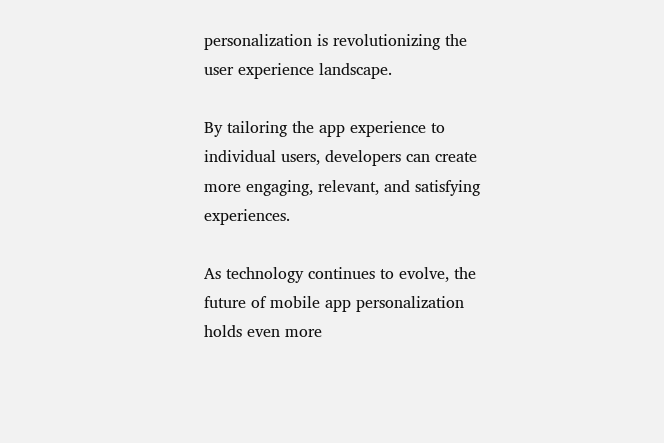personalization is revolutionizing the user experience landscape.

By tailoring the app experience to individual users, developers can create more engaging, relevant, and satisfying experiences.

As technology continues to evolve, the future of mobile app personalization holds even more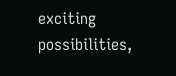exciting possibilities,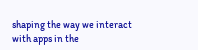shaping the way we interact with apps in the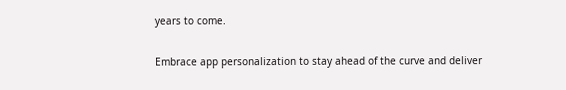years to come.

Embrace app personalization to stay ahead of the curve and deliver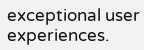exceptional user experiences.